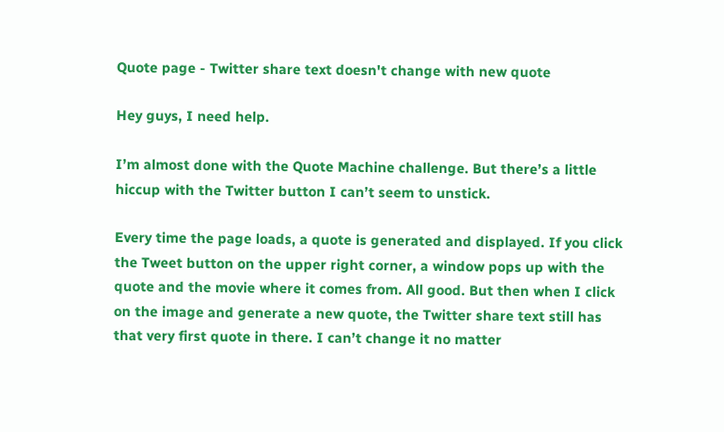Quote page - Twitter share text doesn't change with new quote

Hey guys, I need help.

I’m almost done with the Quote Machine challenge. But there’s a little hiccup with the Twitter button I can’t seem to unstick.

Every time the page loads, a quote is generated and displayed. If you click the Tweet button on the upper right corner, a window pops up with the quote and the movie where it comes from. All good. But then when I click on the image and generate a new quote, the Twitter share text still has that very first quote in there. I can’t change it no matter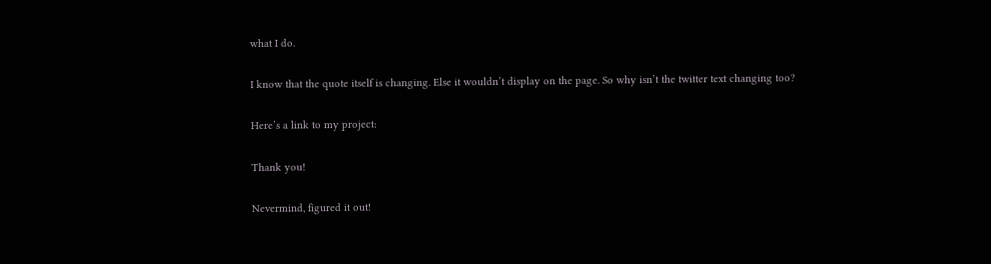what I do.

I know that the quote itself is changing. Else it wouldn’t display on the page. So why isn’t the twitter text changing too?

Here’s a link to my project:

Thank you!

Nevermind, figured it out!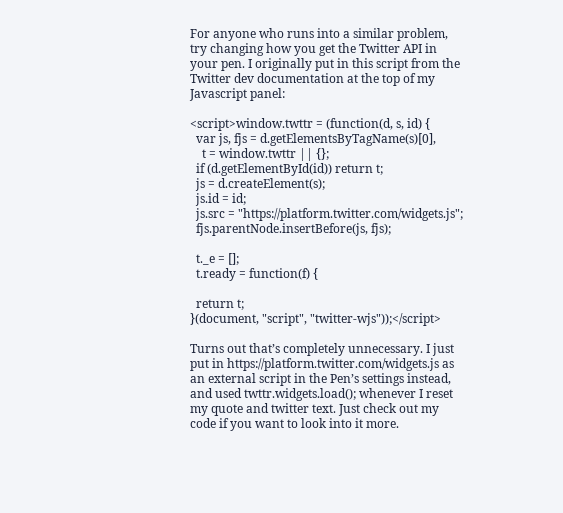For anyone who runs into a similar problem, try changing how you get the Twitter API in your pen. I originally put in this script from the Twitter dev documentation at the top of my Javascript panel:

<script>window.twttr = (function(d, s, id) {
  var js, fjs = d.getElementsByTagName(s)[0],
    t = window.twttr || {};
  if (d.getElementById(id)) return t;
  js = d.createElement(s);
  js.id = id;
  js.src = "https://platform.twitter.com/widgets.js";
  fjs.parentNode.insertBefore(js, fjs);

  t._e = [];
  t.ready = function(f) {

  return t;
}(document, "script", "twitter-wjs"));</script>

Turns out that’s completely unnecessary. I just put in https://platform.twitter.com/widgets.js as an external script in the Pen’s settings instead, and used twttr.widgets.load(); whenever I reset my quote and twitter text. Just check out my code if you want to look into it more.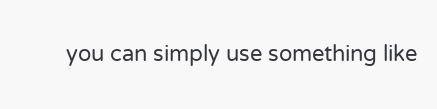you can simply use something like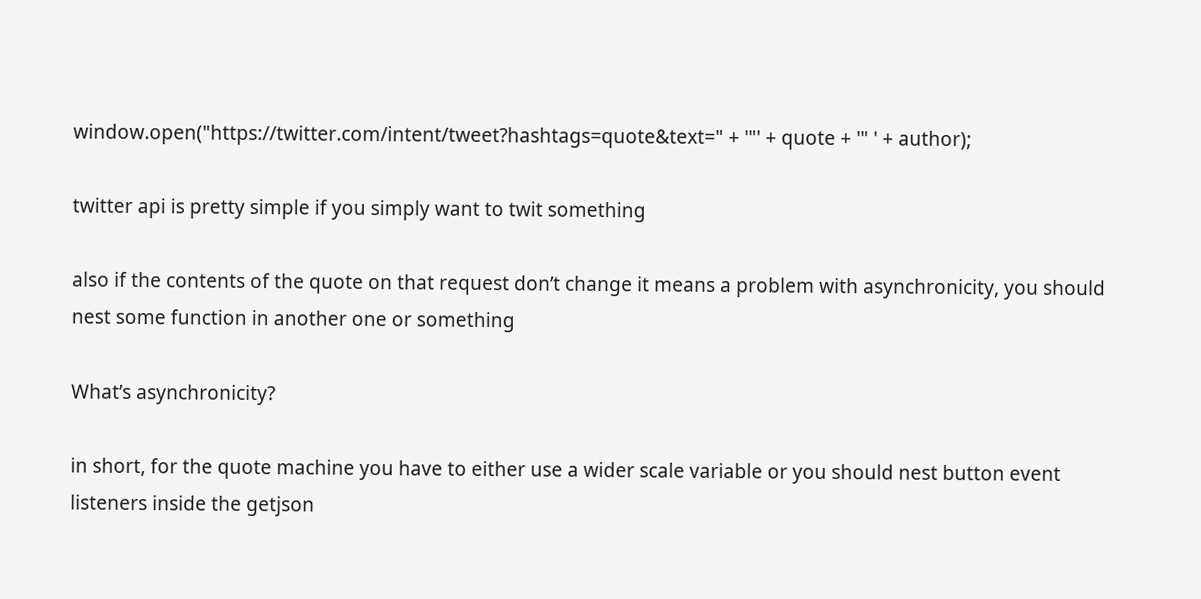window.open("https://twitter.com/intent/tweet?hashtags=quote&text=" + '"' + quote + '" ' + author);

twitter api is pretty simple if you simply want to twit something

also if the contents of the quote on that request don’t change it means a problem with asynchronicity, you should nest some function in another one or something

What’s asynchronicity?

in short, for the quote machine you have to either use a wider scale variable or you should nest button event listeners inside the getjson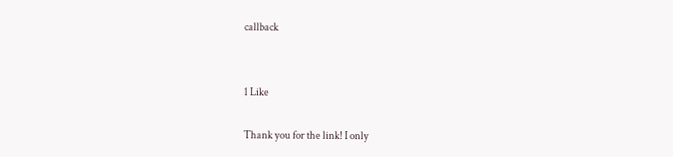callback


1 Like

Thank you for the link! I only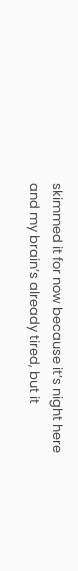skimmed it for now because it’s night here and my brain’s already tired, but it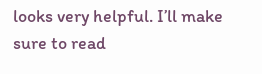looks very helpful. I’ll make sure to read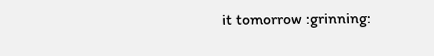it tomorrow :grinning: